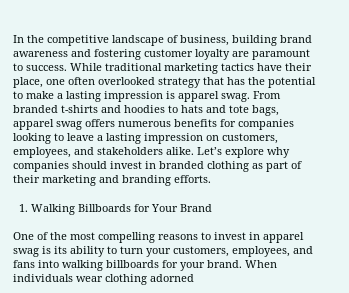In the competitive landscape of business, building brand awareness and fostering customer loyalty are paramount to success. While traditional marketing tactics have their place, one often overlooked strategy that has the potential to make a lasting impression is apparel swag. From branded t-shirts and hoodies to hats and tote bags, apparel swag offers numerous benefits for companies looking to leave a lasting impression on customers, employees, and stakeholders alike. Let’s explore why companies should invest in branded clothing as part of their marketing and branding efforts.

  1. Walking Billboards for Your Brand

One of the most compelling reasons to invest in apparel swag is its ability to turn your customers, employees, and fans into walking billboards for your brand. When individuals wear clothing adorned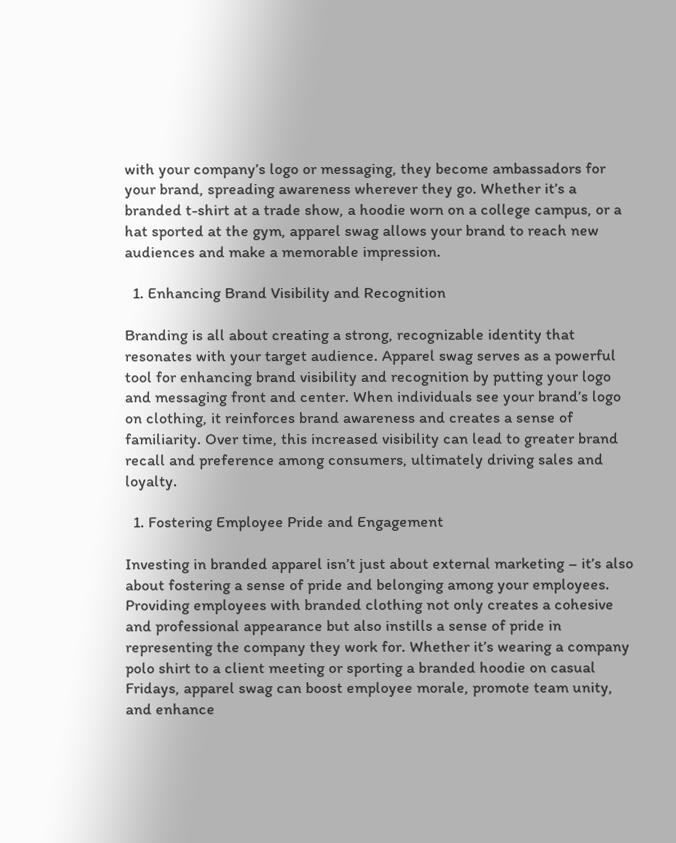with your company’s logo or messaging, they become ambassadors for your brand, spreading awareness wherever they go. Whether it’s a branded t-shirt at a trade show, a hoodie worn on a college campus, or a hat sported at the gym, apparel swag allows your brand to reach new audiences and make a memorable impression.

  1. Enhancing Brand Visibility and Recognition

Branding is all about creating a strong, recognizable identity that resonates with your target audience. Apparel swag serves as a powerful tool for enhancing brand visibility and recognition by putting your logo and messaging front and center. When individuals see your brand’s logo on clothing, it reinforces brand awareness and creates a sense of familiarity. Over time, this increased visibility can lead to greater brand recall and preference among consumers, ultimately driving sales and loyalty.

  1. Fostering Employee Pride and Engagement

Investing in branded apparel isn’t just about external marketing – it’s also about fostering a sense of pride and belonging among your employees. Providing employees with branded clothing not only creates a cohesive and professional appearance but also instills a sense of pride in representing the company they work for. Whether it’s wearing a company polo shirt to a client meeting or sporting a branded hoodie on casual Fridays, apparel swag can boost employee morale, promote team unity, and enhance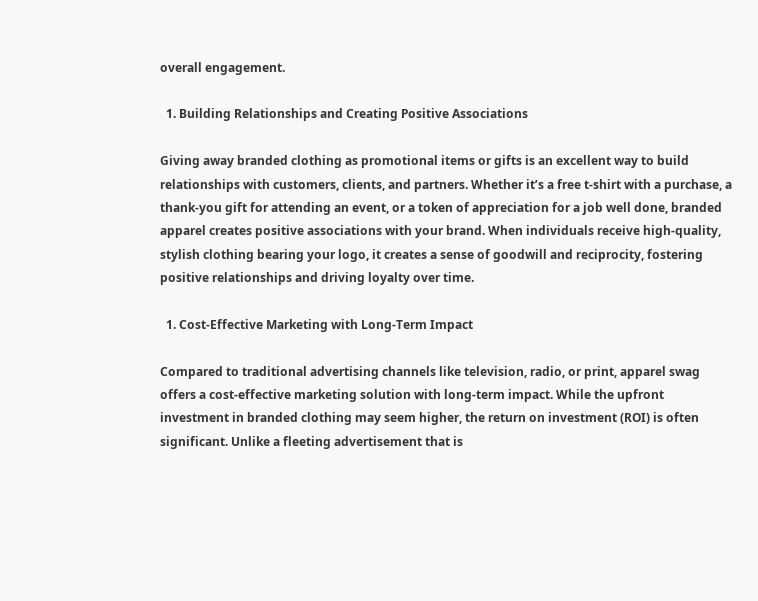overall engagement.

  1. Building Relationships and Creating Positive Associations

Giving away branded clothing as promotional items or gifts is an excellent way to build relationships with customers, clients, and partners. Whether it’s a free t-shirt with a purchase, a thank-you gift for attending an event, or a token of appreciation for a job well done, branded apparel creates positive associations with your brand. When individuals receive high-quality, stylish clothing bearing your logo, it creates a sense of goodwill and reciprocity, fostering positive relationships and driving loyalty over time.

  1. Cost-Effective Marketing with Long-Term Impact

Compared to traditional advertising channels like television, radio, or print, apparel swag offers a cost-effective marketing solution with long-term impact. While the upfront investment in branded clothing may seem higher, the return on investment (ROI) is often significant. Unlike a fleeting advertisement that is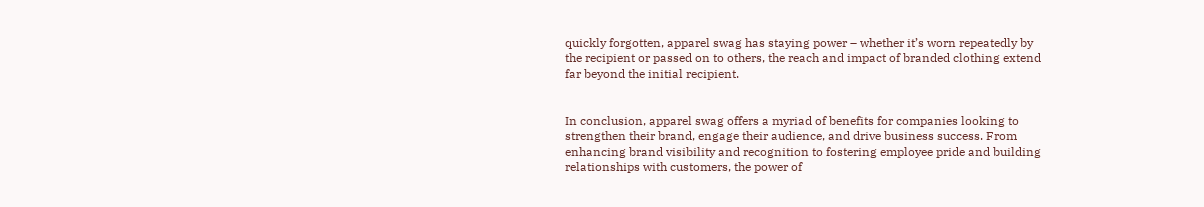quickly forgotten, apparel swag has staying power – whether it’s worn repeatedly by the recipient or passed on to others, the reach and impact of branded clothing extend far beyond the initial recipient.


In conclusion, apparel swag offers a myriad of benefits for companies looking to strengthen their brand, engage their audience, and drive business success. From enhancing brand visibility and recognition to fostering employee pride and building relationships with customers, the power of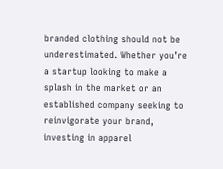branded clothing should not be underestimated. Whether you’re a startup looking to make a splash in the market or an established company seeking to reinvigorate your brand, investing in apparel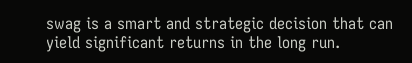swag is a smart and strategic decision that can yield significant returns in the long run.